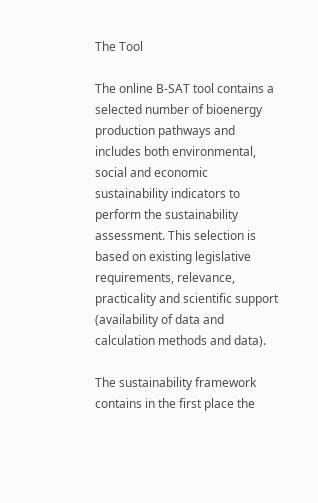The Tool

The online B-SAT tool contains a selected number of bioenergy production pathways and includes both environmental, social and economic sustainability indicators to perform the sustainability assessment. This selection is based on existing legislative requirements, relevance, practicality and scientific support (availability of data and calculation methods and data).

The sustainability framework contains in the first place the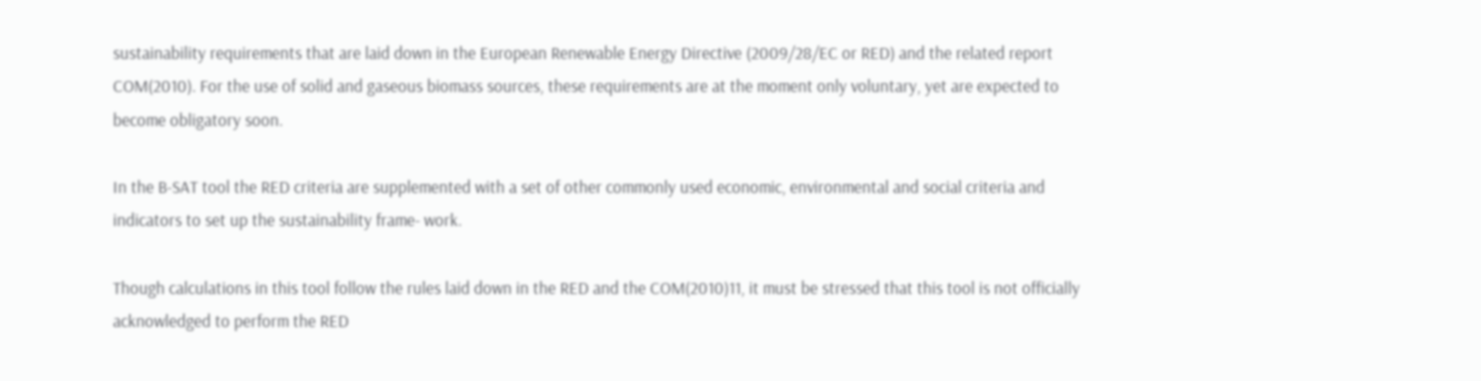sustainability requirements that are laid down in the European Renewable Energy Directive (2009/28/EC or RED) and the related report COM(2010). For the use of solid and gaseous biomass sources, these requirements are at the moment only voluntary, yet are expected to become obligatory soon.

In the B-SAT tool the RED criteria are supplemented with a set of other commonly used economic, environmental and social criteria and indicators to set up the sustainability frame- work.

Though calculations in this tool follow the rules laid down in the RED and the COM(2010)11, it must be stressed that this tool is not officially acknowledged to perform the RED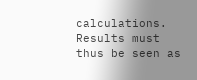calculations. Results must thus be seen as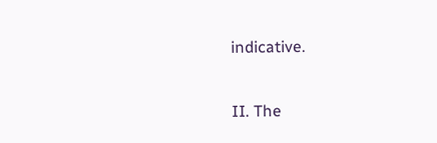indicative.

II. The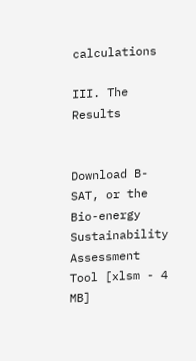calculations

III. The Results


Download B-SAT, or the Bio-energy Sustainability Assessment Tool [xlsm - 4 MB]